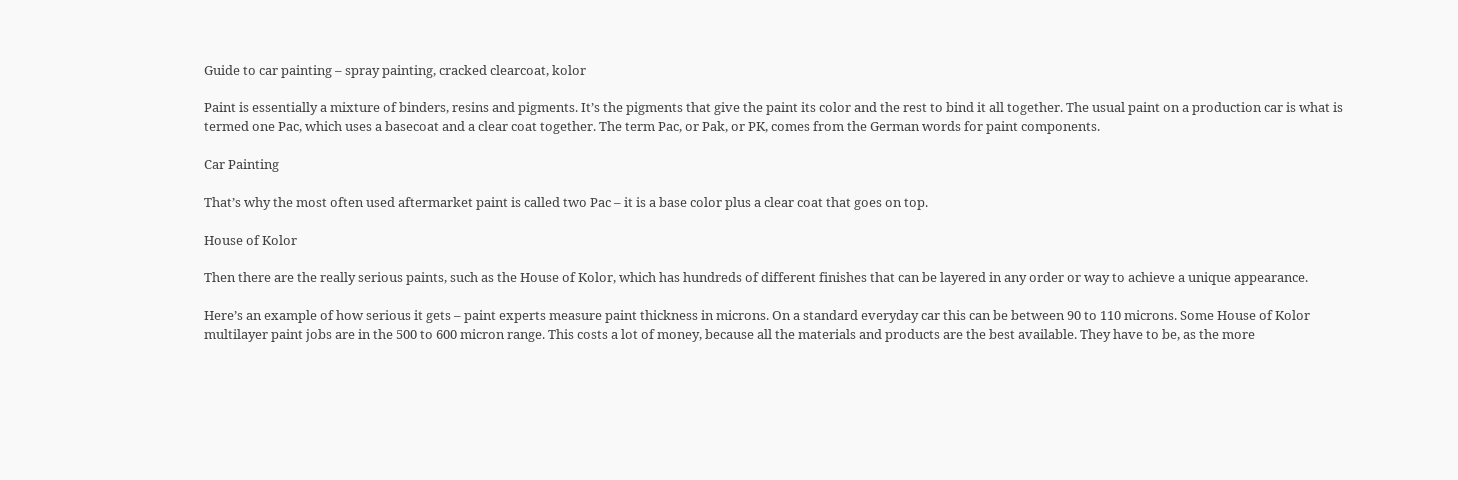Guide to car painting – spray painting, cracked clearcoat, kolor

Paint is essentially a mixture of binders, resins and pigments. It’s the pigments that give the paint its color and the rest to bind it all together. The usual paint on a production car is what is termed one Pac, which uses a basecoat and a clear coat together. The term Pac, or Pak, or PK, comes from the German words for paint components.

Car Painting

That’s why the most often used aftermarket paint is called two Pac – it is a base color plus a clear coat that goes on top.

House of Kolor

Then there are the really serious paints, such as the House of Kolor, which has hundreds of different finishes that can be layered in any order or way to achieve a unique appearance.

Here’s an example of how serious it gets – paint experts measure paint thickness in microns. On a standard everyday car this can be between 90 to 110 microns. Some House of Kolor multilayer paint jobs are in the 500 to 600 micron range. This costs a lot of money, because all the materials and products are the best available. They have to be, as the more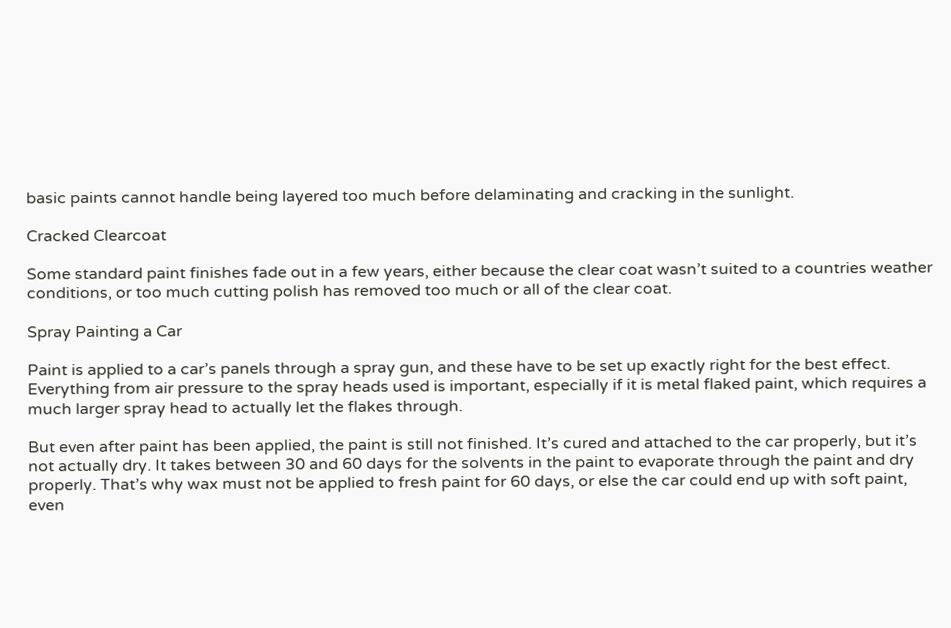basic paints cannot handle being layered too much before delaminating and cracking in the sunlight.

Cracked Clearcoat

Some standard paint finishes fade out in a few years, either because the clear coat wasn’t suited to a countries weather conditions, or too much cutting polish has removed too much or all of the clear coat.

Spray Painting a Car

Paint is applied to a car’s panels through a spray gun, and these have to be set up exactly right for the best effect. Everything from air pressure to the spray heads used is important, especially if it is metal flaked paint, which requires a much larger spray head to actually let the flakes through.

But even after paint has been applied, the paint is still not finished. It’s cured and attached to the car properly, but it’s not actually dry. It takes between 30 and 60 days for the solvents in the paint to evaporate through the paint and dry properly. That’s why wax must not be applied to fresh paint for 60 days, or else the car could end up with soft paint, even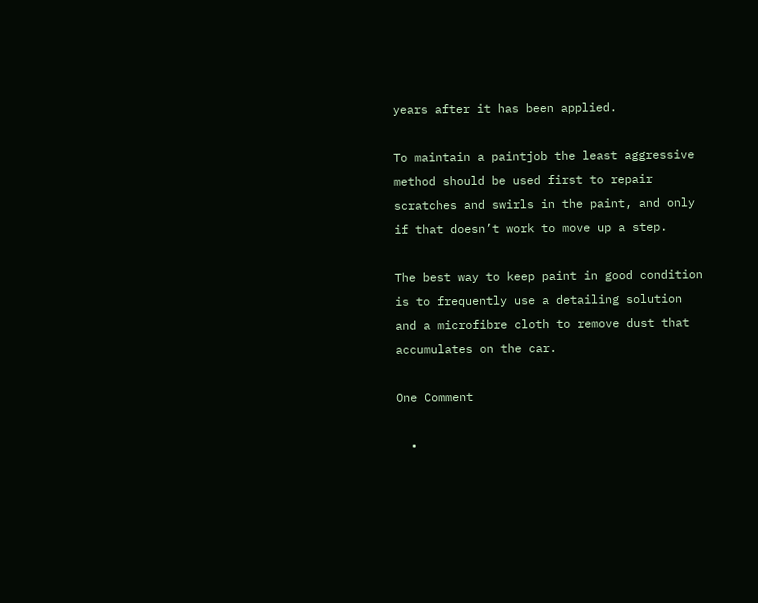years after it has been applied.

To maintain a paintjob the least aggressive method should be used first to repair scratches and swirls in the paint, and only if that doesn’t work to move up a step.

The best way to keep paint in good condition is to frequently use a detailing solution and a microfibre cloth to remove dust that accumulates on the car.

One Comment

  •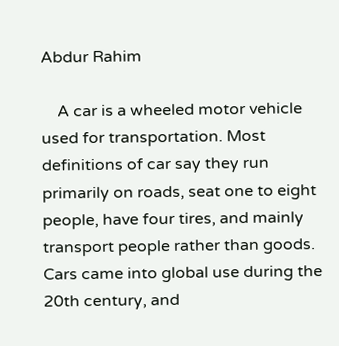Abdur Rahim

    A car is a wheeled motor vehicle used for transportation. Most definitions of car say they run primarily on roads, seat one to eight people, have four tires, and mainly transport people rather than goods. Cars came into global use during the 20th century, and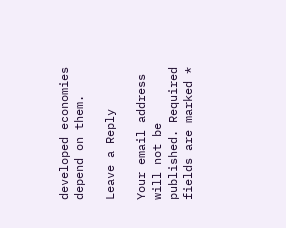developed economies depend on them.

Leave a Reply

Your email address will not be published. Required fields are marked *